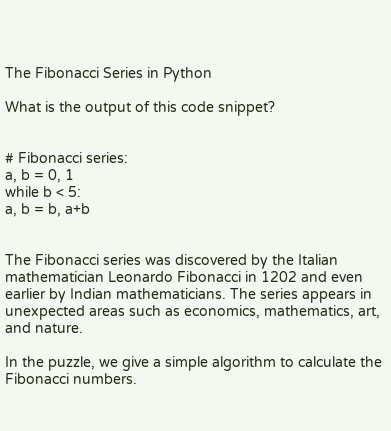The Fibonacci Series in Python

What is the output of this code snippet?


# Fibonacci series:
a, b = 0, 1
while b < 5:
a, b = b, a+b


The Fibonacci series was discovered by the Italian mathematician Leonardo Fibonacci in 1202 and even earlier by Indian mathematicians. The series appears in unexpected areas such as economics, mathematics, art, and nature.

In the puzzle, we give a simple algorithm to calculate the Fibonacci numbers.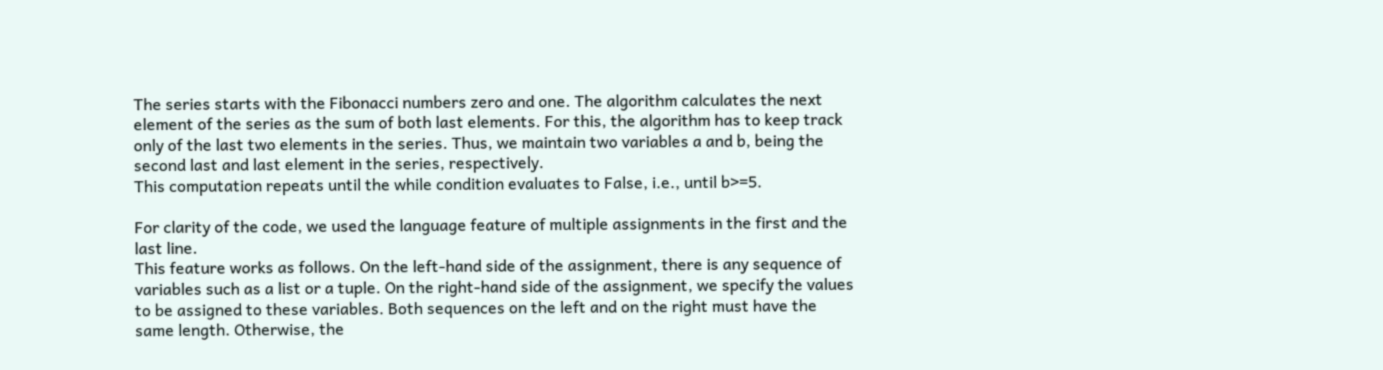The series starts with the Fibonacci numbers zero and one. The algorithm calculates the next element of the series as the sum of both last elements. For this, the algorithm has to keep track only of the last two elements in the series. Thus, we maintain two variables a and b, being the second last and last element in the series, respectively.
This computation repeats until the while condition evaluates to False, i.e., until b>=5.

For clarity of the code, we used the language feature of multiple assignments in the first and the last line.
This feature works as follows. On the left-hand side of the assignment, there is any sequence of variables such as a list or a tuple. On the right-hand side of the assignment, we specify the values to be assigned to these variables. Both sequences on the left and on the right must have the same length. Otherwise, the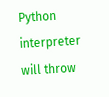Python interpreter will throw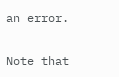an error.

Note that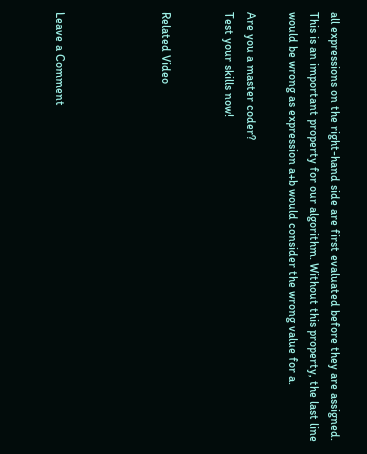all expressions on the right-hand side are first evaluated before they are assigned. This is an important property for our algorithm. Without this property, the last line would be wrong as expression a+b would consider the wrong value for a.

Are you a master coder?
Test your skills now!


Related Video




Leave a Comment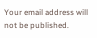Your email address will not be published.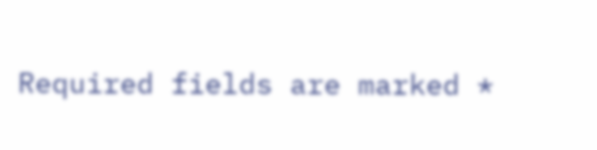Required fields are marked *